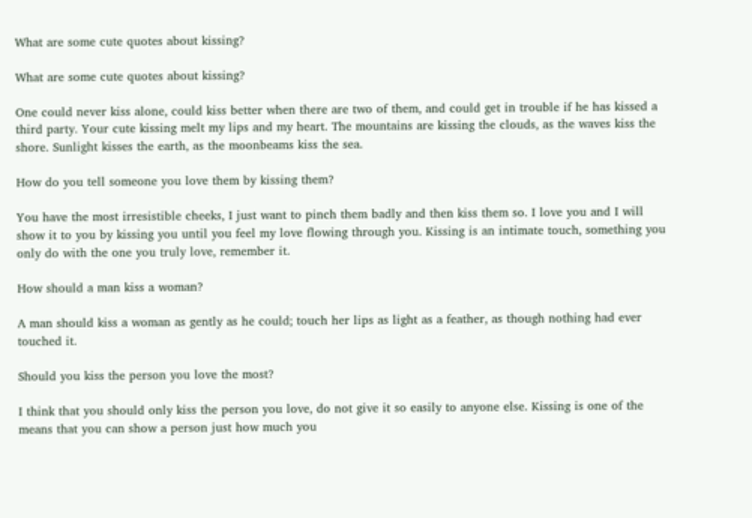What are some cute quotes about kissing?

What are some cute quotes about kissing?

One could never kiss alone, could kiss better when there are two of them, and could get in trouble if he has kissed a third party. Your cute kissing melt my lips and my heart. The mountains are kissing the clouds, as the waves kiss the shore. Sunlight kisses the earth, as the moonbeams kiss the sea.

How do you tell someone you love them by kissing them?

You have the most irresistible cheeks, I just want to pinch them badly and then kiss them so. I love you and I will show it to you by kissing you until you feel my love flowing through you. Kissing is an intimate touch, something you only do with the one you truly love, remember it.

How should a man kiss a woman?

A man should kiss a woman as gently as he could; touch her lips as light as a feather, as though nothing had ever touched it.

Should you kiss the person you love the most?

I think that you should only kiss the person you love, do not give it so easily to anyone else. Kissing is one of the means that you can show a person just how much you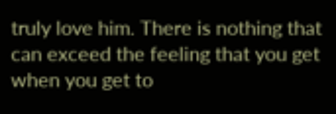truly love him. There is nothing that can exceed the feeling that you get when you get to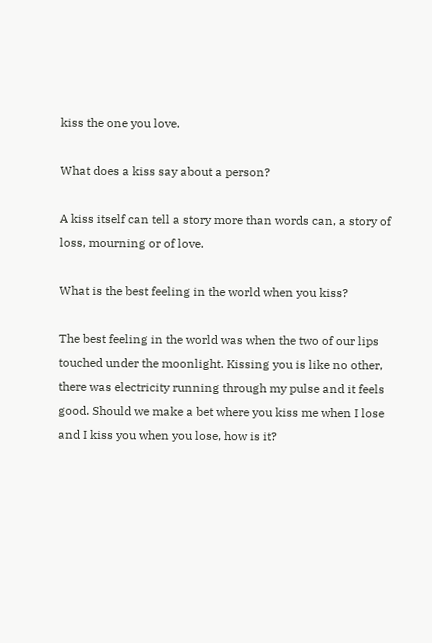kiss the one you love.

What does a kiss say about a person?

A kiss itself can tell a story more than words can, a story of loss, mourning or of love.

What is the best feeling in the world when you kiss?

The best feeling in the world was when the two of our lips touched under the moonlight. Kissing you is like no other, there was electricity running through my pulse and it feels good. Should we make a bet where you kiss me when I lose and I kiss you when you lose, how is it?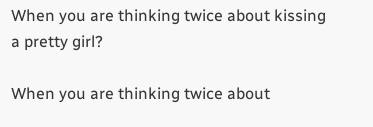When you are thinking twice about kissing a pretty girl?

When you are thinking twice about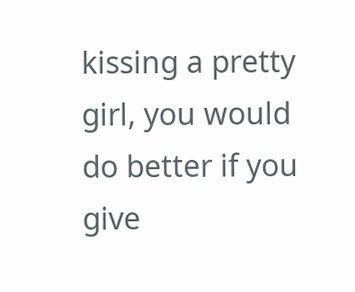kissing a pretty girl, you would do better if you give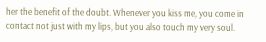her the benefit of the doubt. Whenever you kiss me, you come in contact not just with my lips, but you also touch my very soul.